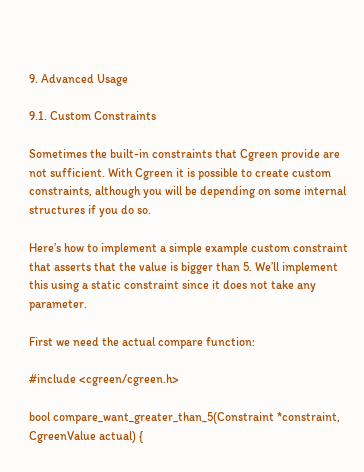9. Advanced Usage

9.1. Custom Constraints

Sometimes the built-in constraints that Cgreen provide are not sufficient. With Cgreen it is possible to create custom constraints, although you will be depending on some internal structures if you do so.

Here’s how to implement a simple example custom constraint that asserts that the value is bigger than 5. We’ll implement this using a static constraint since it does not take any parameter.

First we need the actual compare function:

#include <cgreen/cgreen.h>

bool compare_want_greater_than_5(Constraint *constraint, CgreenValue actual) {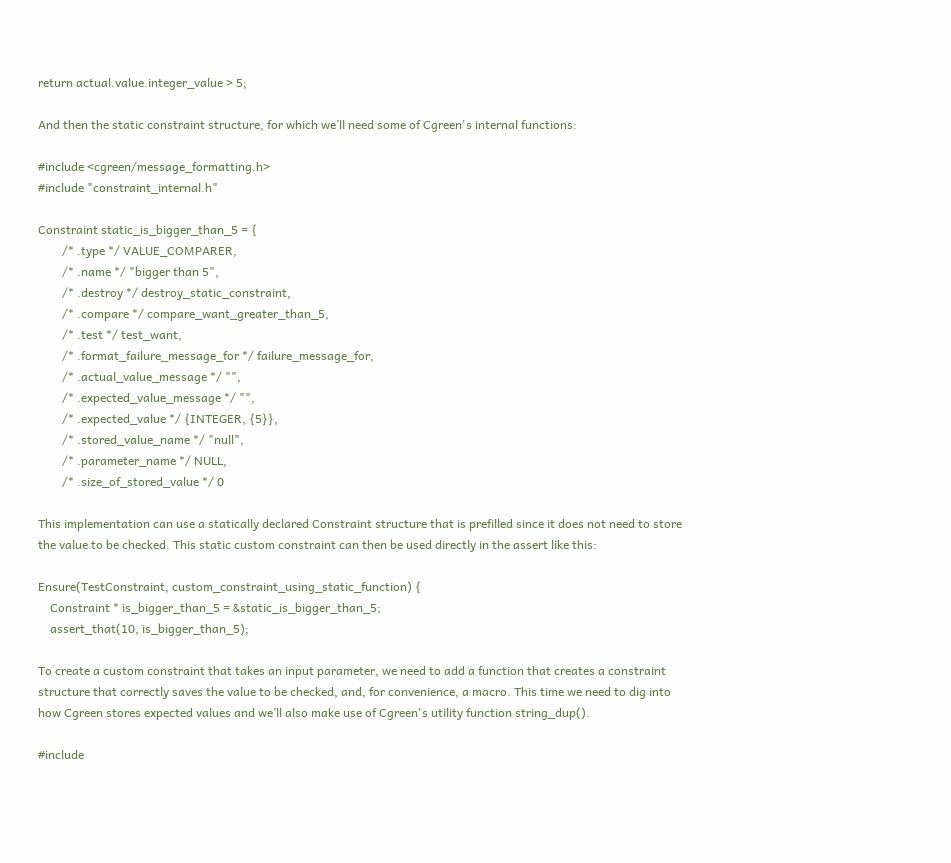return actual.value.integer_value > 5;

And then the static constraint structure, for which we’ll need some of Cgreen's internal functions:

#include <cgreen/message_formatting.h>
#include "constraint_internal.h"

Constraint static_is_bigger_than_5 = {
        /* .type */ VALUE_COMPARER,
        /* .name */ "bigger than 5",
        /* .destroy */ destroy_static_constraint,
        /* .compare */ compare_want_greater_than_5,
        /* .test */ test_want,
        /* .format_failure_message_for */ failure_message_for,
        /* .actual_value_message */ "",
        /* .expected_value_message */ "",
        /* .expected_value */ {INTEGER, {5}},
        /* .stored_value_name */ "null",
        /* .parameter_name */ NULL,
        /* .size_of_stored_value */ 0

This implementation can use a statically declared Constraint structure that is prefilled since it does not need to store the value to be checked. This static custom constraint can then be used directly in the assert like this:

Ensure(TestConstraint, custom_constraint_using_static_function) {
    Constraint * is_bigger_than_5 = &static_is_bigger_than_5;
    assert_that(10, is_bigger_than_5);

To create a custom constraint that takes an input parameter, we need to add a function that creates a constraint structure that correctly saves the value to be checked, and, for convenience, a macro. This time we need to dig into how Cgreen stores expected values and we’ll also make use of Cgreen's utility function string_dup().

#include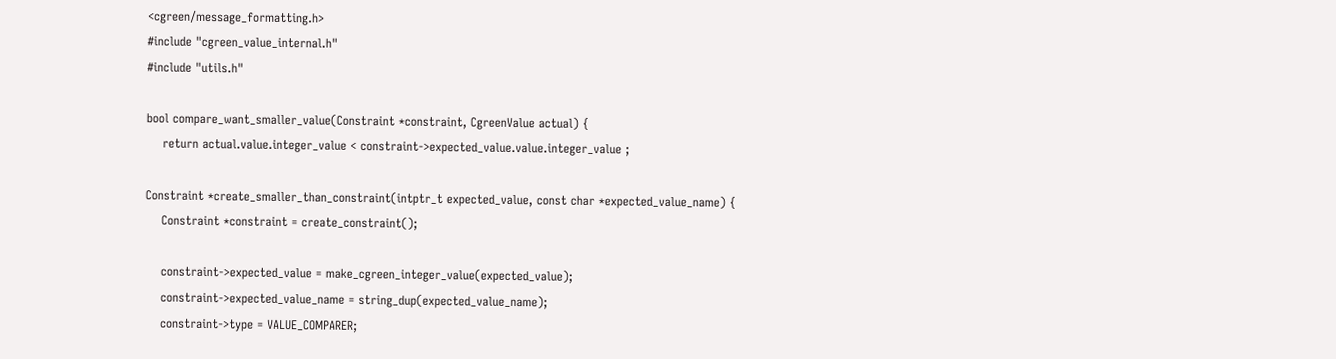<cgreen/message_formatting.h>
#include "cgreen_value_internal.h"
#include "utils.h"

bool compare_want_smaller_value(Constraint *constraint, CgreenValue actual) {
    return actual.value.integer_value < constraint->expected_value.value.integer_value ;

Constraint *create_smaller_than_constraint(intptr_t expected_value, const char *expected_value_name) {
    Constraint *constraint = create_constraint();

    constraint->expected_value = make_cgreen_integer_value(expected_value);
    constraint->expected_value_name = string_dup(expected_value_name);
    constraint->type = VALUE_COMPARER;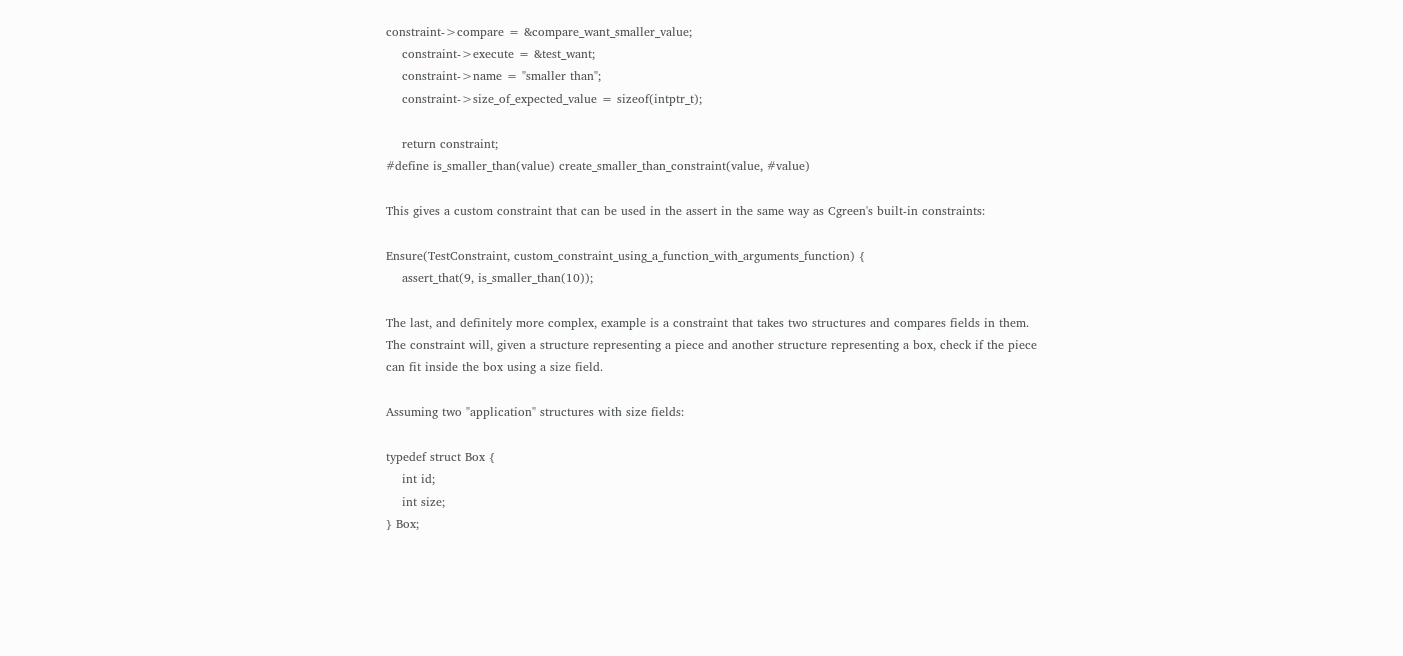constraint->compare = &compare_want_smaller_value;
    constraint->execute = &test_want;
    constraint->name = "smaller than";
    constraint->size_of_expected_value = sizeof(intptr_t);

    return constraint;
#define is_smaller_than(value) create_smaller_than_constraint(value, #value)

This gives a custom constraint that can be used in the assert in the same way as Cgreen's built-in constraints:

Ensure(TestConstraint, custom_constraint_using_a_function_with_arguments_function) {
    assert_that(9, is_smaller_than(10));

The last, and definitely more complex, example is a constraint that takes two structures and compares fields in them. The constraint will, given a structure representing a piece and another structure representing a box, check if the piece can fit inside the box using a size field.

Assuming two "application" structures with size fields:

typedef struct Box {
    int id;
    int size;
} Box;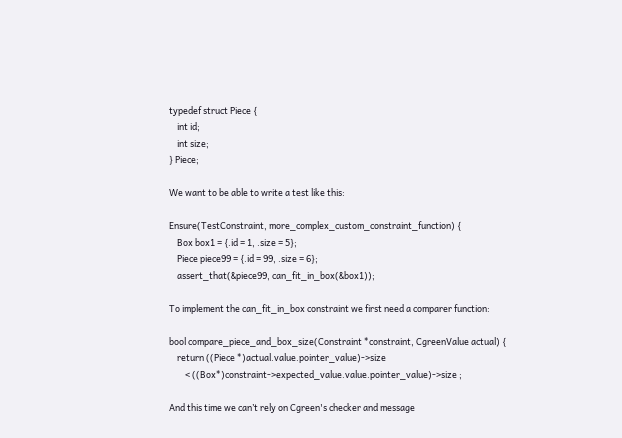typedef struct Piece {
    int id;
    int size;
} Piece;

We want to be able to write a test like this:

Ensure(TestConstraint, more_complex_custom_constraint_function) {
    Box box1 = {.id = 1, .size = 5};
    Piece piece99 = {.id = 99, .size = 6};
    assert_that(&piece99, can_fit_in_box(&box1));

To implement the can_fit_in_box constraint we first need a comparer function:

bool compare_piece_and_box_size(Constraint *constraint, CgreenValue actual) {
    return ((Piece *)actual.value.pointer_value)->size
        < ((Box*)constraint->expected_value.value.pointer_value)->size ;

And this time we can’t rely on Cgreen's checker and message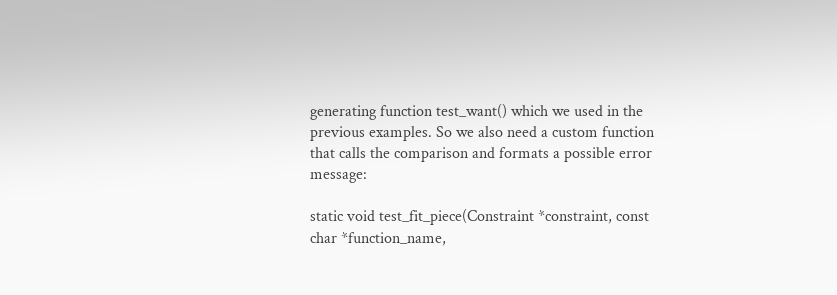generating function test_want() which we used in the previous examples. So we also need a custom function that calls the comparison and formats a possible error message:

static void test_fit_piece(Constraint *constraint, const char *function_name,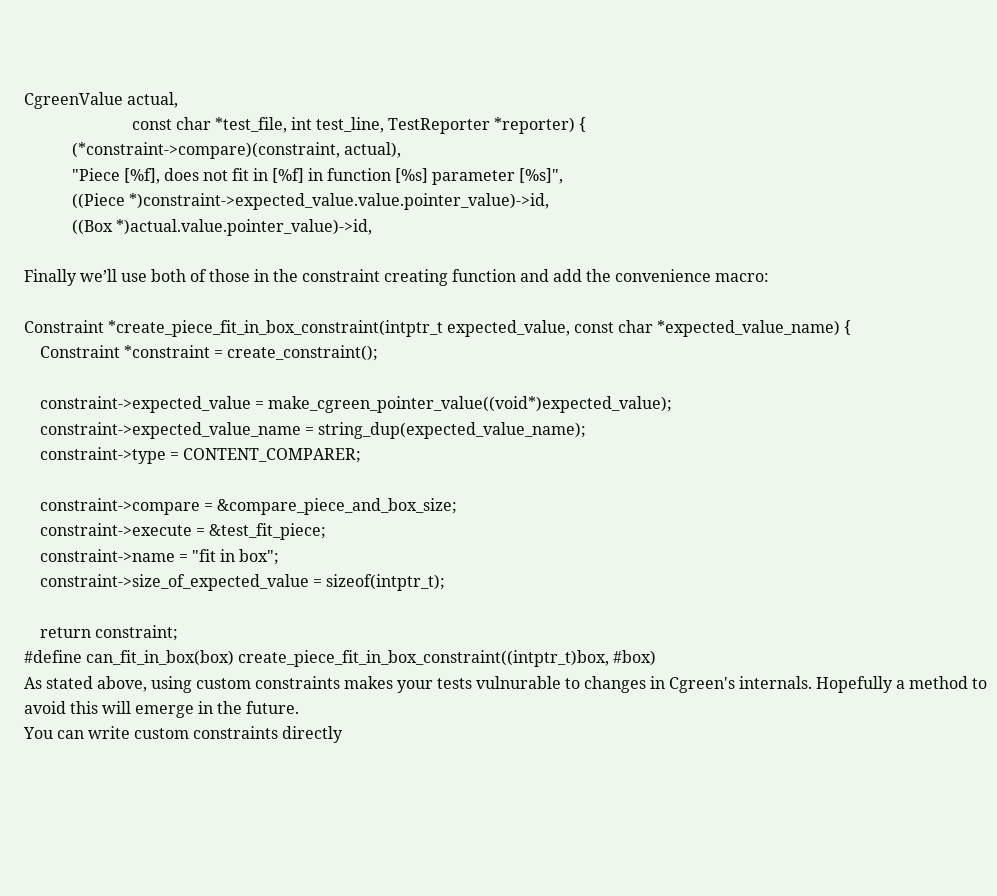CgreenValue actual,
                           const char *test_file, int test_line, TestReporter *reporter) {
            (*constraint->compare)(constraint, actual),
            "Piece [%f], does not fit in [%f] in function [%s] parameter [%s]",
            ((Piece *)constraint->expected_value.value.pointer_value)->id,
            ((Box *)actual.value.pointer_value)->id,

Finally we’ll use both of those in the constraint creating function and add the convenience macro:

Constraint *create_piece_fit_in_box_constraint(intptr_t expected_value, const char *expected_value_name) {
    Constraint *constraint = create_constraint();

    constraint->expected_value = make_cgreen_pointer_value((void*)expected_value);
    constraint->expected_value_name = string_dup(expected_value_name);
    constraint->type = CONTENT_COMPARER;

    constraint->compare = &compare_piece_and_box_size;
    constraint->execute = &test_fit_piece;
    constraint->name = "fit in box";
    constraint->size_of_expected_value = sizeof(intptr_t);

    return constraint;
#define can_fit_in_box(box) create_piece_fit_in_box_constraint((intptr_t)box, #box)
As stated above, using custom constraints makes your tests vulnurable to changes in Cgreen's internals. Hopefully a method to avoid this will emerge in the future.
You can write custom constraints directly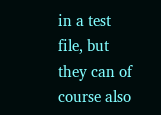in a test file, but they can of course also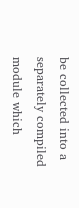be collected into a separately compiled module which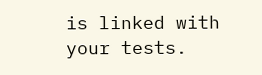is linked with your tests.